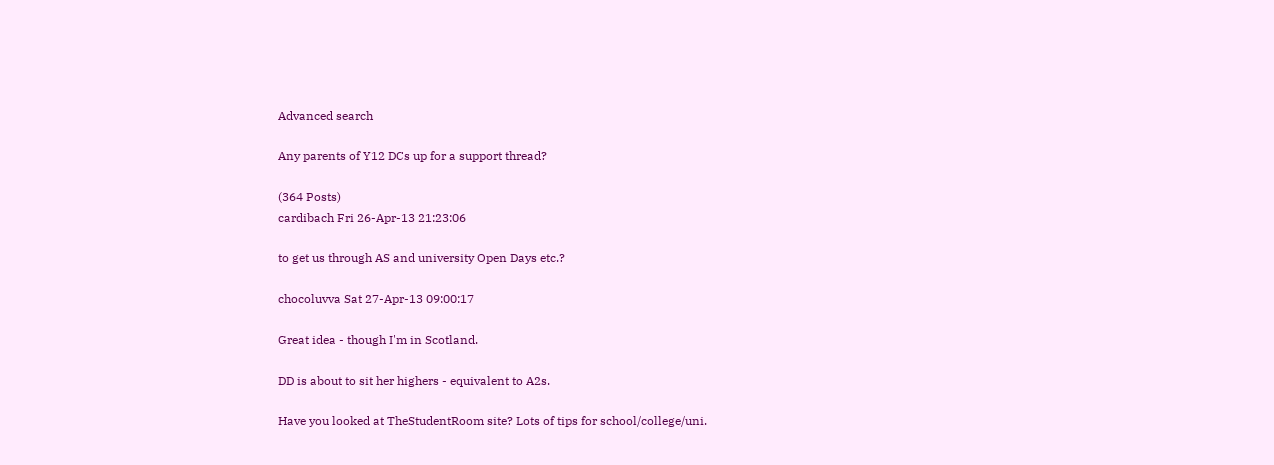Advanced search

Any parents of Y12 DCs up for a support thread?

(364 Posts)
cardibach Fri 26-Apr-13 21:23:06

to get us through AS and university Open Days etc.?

chocoluvva Sat 27-Apr-13 09:00:17

Great idea - though I'm in Scotland.

DD is about to sit her highers - equivalent to A2s.

Have you looked at TheStudentRoom site? Lots of tips for school/college/uni.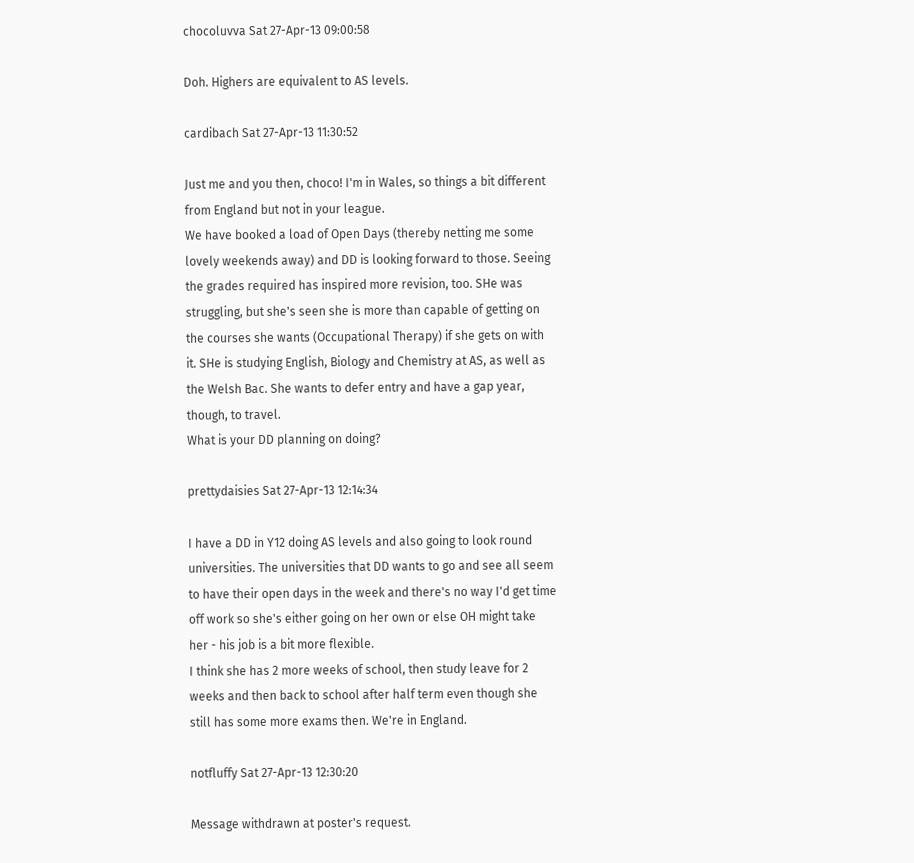chocoluvva Sat 27-Apr-13 09:00:58

Doh. Highers are equivalent to AS levels.

cardibach Sat 27-Apr-13 11:30:52

Just me and you then, choco! I'm in Wales, so things a bit different from England but not in your league.
We have booked a load of Open Days (thereby netting me some lovely weekends away) and DD is looking forward to those. Seeing the grades required has inspired more revision, too. SHe was struggling, but she's seen she is more than capable of getting on the courses she wants (Occupational Therapy) if she gets on with it. SHe is studying English, Biology and Chemistry at AS, as well as the Welsh Bac. She wants to defer entry and have a gap year, though, to travel.
What is your DD planning on doing?

prettydaisies Sat 27-Apr-13 12:14:34

I have a DD in Y12 doing AS levels and also going to look round universities. The universities that DD wants to go and see all seem to have their open days in the week and there's no way I'd get time off work so she's either going on her own or else OH might take her - his job is a bit more flexible.
I think she has 2 more weeks of school, then study leave for 2 weeks and then back to school after half term even though she still has some more exams then. We're in England.

notfluffy Sat 27-Apr-13 12:30:20

Message withdrawn at poster's request.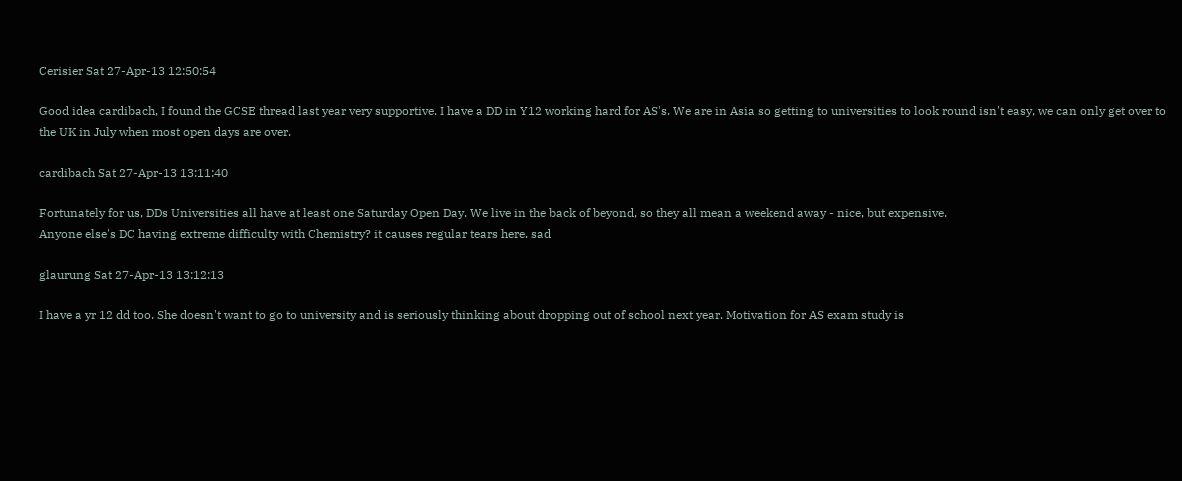Cerisier Sat 27-Apr-13 12:50:54

Good idea cardibach, I found the GCSE thread last year very supportive. I have a DD in Y12 working hard for AS's. We are in Asia so getting to universities to look round isn't easy, we can only get over to the UK in July when most open days are over.

cardibach Sat 27-Apr-13 13:11:40

Fortunately for us, DDs Universities all have at least one Saturday Open Day. We live in the back of beyond, so they all mean a weekend away - nice, but expensive.
Anyone else's DC having extreme difficulty with Chemistry? it causes regular tears here. sad

glaurung Sat 27-Apr-13 13:12:13

I have a yr 12 dd too. She doesn't want to go to university and is seriously thinking about dropping out of school next year. Motivation for AS exam study is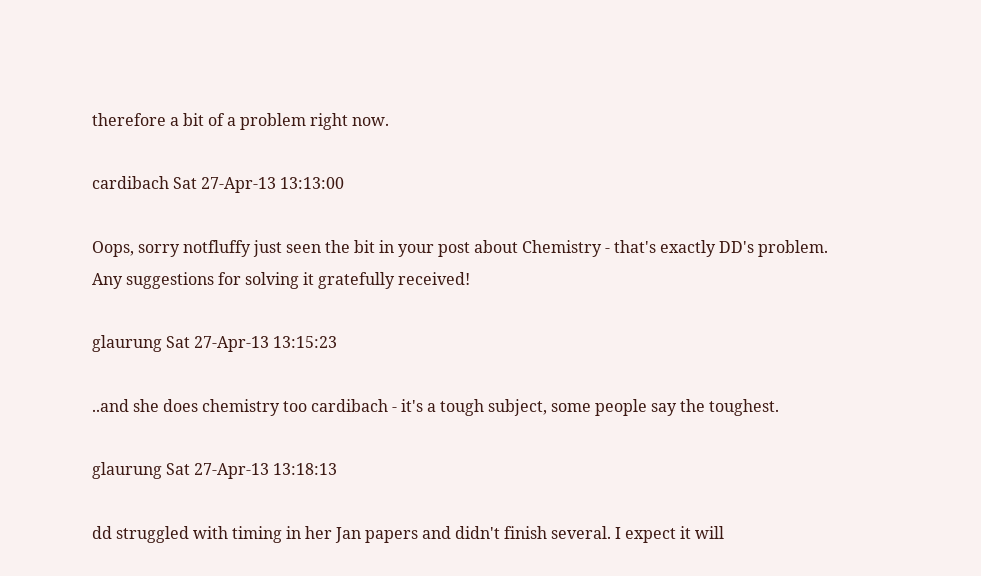therefore a bit of a problem right now.

cardibach Sat 27-Apr-13 13:13:00

Oops, sorry notfluffy just seen the bit in your post about Chemistry - that's exactly DD's problem. Any suggestions for solving it gratefully received!

glaurung Sat 27-Apr-13 13:15:23

..and she does chemistry too cardibach - it's a tough subject, some people say the toughest.

glaurung Sat 27-Apr-13 13:18:13

dd struggled with timing in her Jan papers and didn't finish several. I expect it will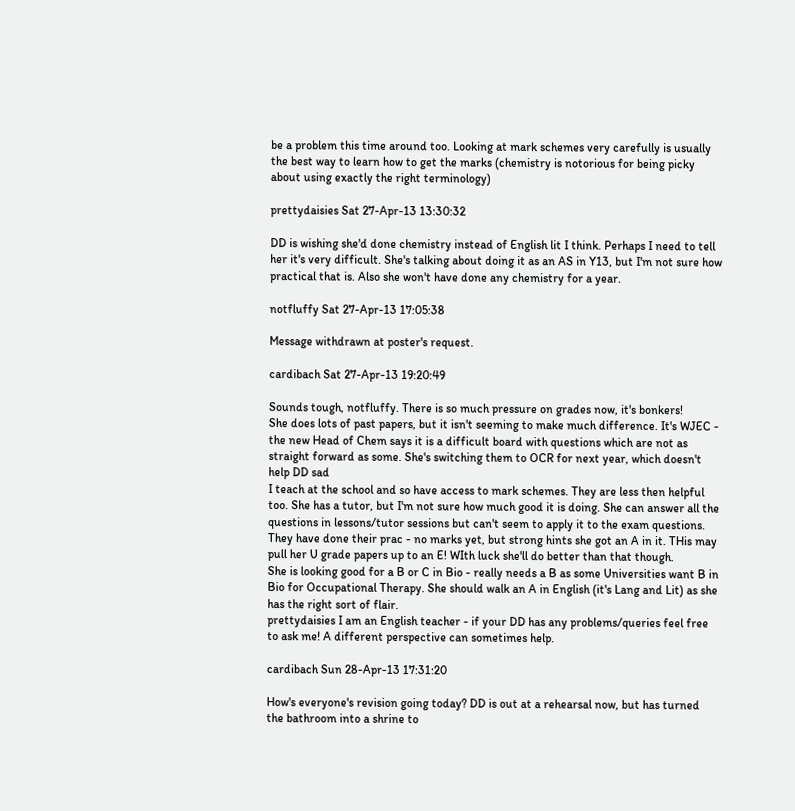be a problem this time around too. Looking at mark schemes very carefully is usually the best way to learn how to get the marks (chemistry is notorious for being picky about using exactly the right terminology)

prettydaisies Sat 27-Apr-13 13:30:32

DD is wishing she'd done chemistry instead of English lit I think. Perhaps I need to tell her it's very difficult. She's talking about doing it as an AS in Y13, but I'm not sure how practical that is. Also she won't have done any chemistry for a year.

notfluffy Sat 27-Apr-13 17:05:38

Message withdrawn at poster's request.

cardibach Sat 27-Apr-13 19:20:49

Sounds tough, notfluffy. There is so much pressure on grades now, it's bonkers!
She does lots of past papers, but it isn't seeming to make much difference. It's WJEC - the new Head of Chem says it is a difficult board with questions which are not as straight forward as some. She's switching them to OCR for next year, which doesn't help DD sad
I teach at the school and so have access to mark schemes. They are less then helpful too. She has a tutor, but I'm not sure how much good it is doing. She can answer all the questions in lessons/tutor sessions but can't seem to apply it to the exam questions. They have done their prac - no marks yet, but strong hints she got an A in it. THis may pull her U grade papers up to an E! WIth luck she'll do better than that though.
She is looking good for a B or C in Bio - really needs a B as some Universities want B in Bio for Occupational Therapy. She should walk an A in English (it's Lang and Lit) as she has the right sort of flair.
prettydaisies I am an English teacher - if your DD has any problems/queries feel free to ask me! A different perspective can sometimes help.

cardibach Sun 28-Apr-13 17:31:20

How's everyone's revision going today? DD is out at a rehearsal now, but has turned the bathroom into a shrine to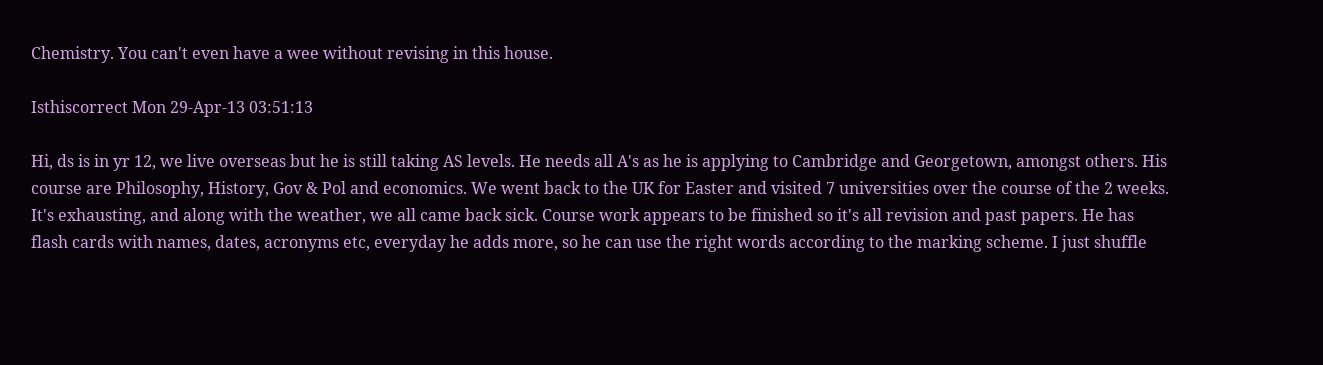Chemistry. You can't even have a wee without revising in this house.

Isthiscorrect Mon 29-Apr-13 03:51:13

Hi, ds is in yr 12, we live overseas but he is still taking AS levels. He needs all A's as he is applying to Cambridge and Georgetown, amongst others. His course are Philosophy, History, Gov & Pol and economics. We went back to the UK for Easter and visited 7 universities over the course of the 2 weeks. It's exhausting, and along with the weather, we all came back sick. Course work appears to be finished so it's all revision and past papers. He has flash cards with names, dates, acronyms etc, everyday he adds more, so he can use the right words according to the marking scheme. I just shuffle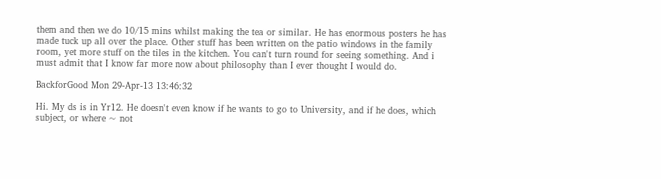them and then we do 10/15 mins whilst making the tea or similar. He has enormous posters he has made tuck up all over the place. Other stuff has been written on the patio windows in the family room, yet more stuff on the tiles in the kitchen. You can't turn round for seeing something. And i must admit that I know far more now about philosophy than I ever thought I would do.

BackforGood Mon 29-Apr-13 13:46:32

Hi. My ds is in Yr12. He doesn't even know if he wants to go to University, and if he does, which subject, or where ~ not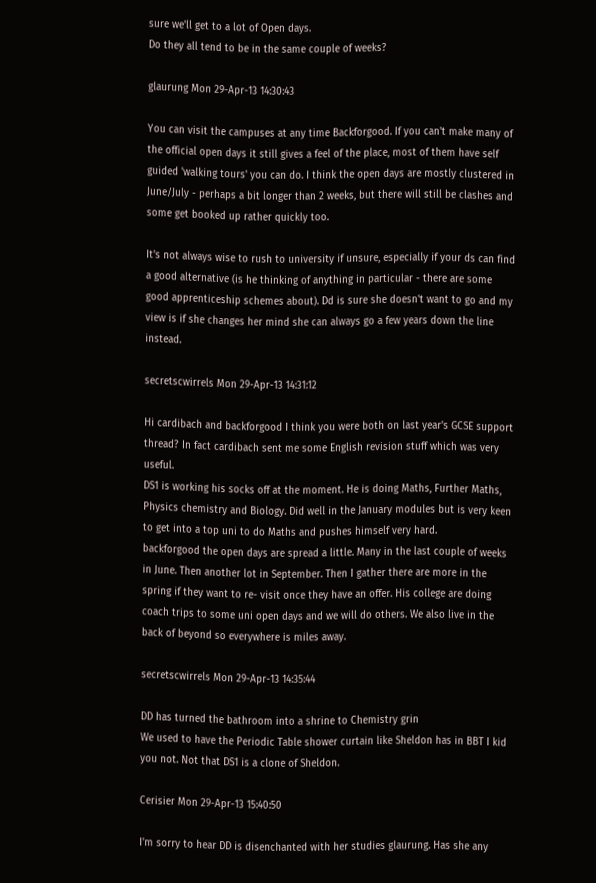sure we'll get to a lot of Open days.
Do they all tend to be in the same couple of weeks?

glaurung Mon 29-Apr-13 14:30:43

You can visit the campuses at any time Backforgood. If you can't make many of the official open days it still gives a feel of the place, most of them have self guided 'walking tours' you can do. I think the open days are mostly clustered in June/July - perhaps a bit longer than 2 weeks, but there will still be clashes and some get booked up rather quickly too.

It's not always wise to rush to university if unsure, especially if your ds can find a good alternative (is he thinking of anything in particular - there are some good apprenticeship schemes about). Dd is sure she doesn't want to go and my view is if she changes her mind she can always go a few years down the line instead.

secretscwirrels Mon 29-Apr-13 14:31:12

Hi cardibach and backforgood I think you were both on last year's GCSE support thread? In fact cardibach sent me some English revision stuff which was very useful.
DS1 is working his socks off at the moment. He is doing Maths, Further Maths, Physics chemistry and Biology. Did well in the January modules but is very keen to get into a top uni to do Maths and pushes himself very hard.
backforgood the open days are spread a little. Many in the last couple of weeks in June. Then another lot in September. Then I gather there are more in the spring if they want to re- visit once they have an offer. His college are doing coach trips to some uni open days and we will do others. We also live in the back of beyond so everywhere is miles away.

secretscwirrels Mon 29-Apr-13 14:35:44

DD has turned the bathroom into a shrine to Chemistry grin
We used to have the Periodic Table shower curtain like Sheldon has in BBT I kid you not. Not that DS1 is a clone of Sheldon.

Cerisier Mon 29-Apr-13 15:40:50

I'm sorry to hear DD is disenchanted with her studies glaurung. Has she any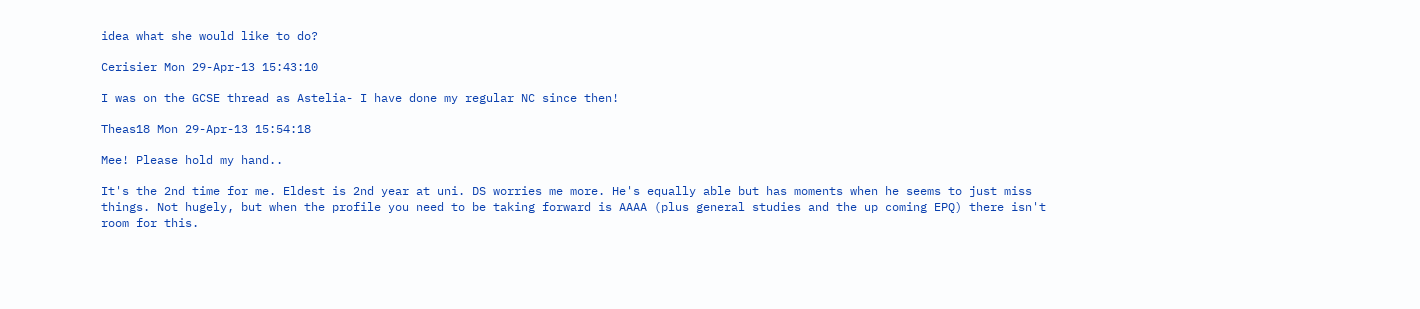idea what she would like to do?

Cerisier Mon 29-Apr-13 15:43:10

I was on the GCSE thread as Astelia- I have done my regular NC since then!

Theas18 Mon 29-Apr-13 15:54:18

Mee! Please hold my hand..

It's the 2nd time for me. Eldest is 2nd year at uni. DS worries me more. He's equally able but has moments when he seems to just miss things. Not hugely, but when the profile you need to be taking forward is AAAA (plus general studies and the up coming EPQ) there isn't room for this.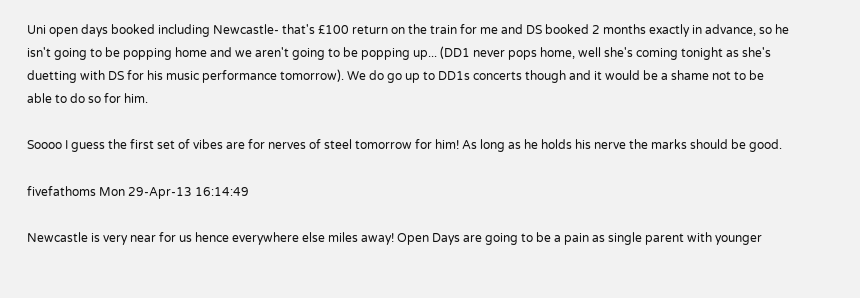Uni open days booked including Newcastle- that's £100 return on the train for me and DS booked 2 months exactly in advance, so he isn't going to be popping home and we aren't going to be popping up... (DD1 never pops home, well she's coming tonight as she's duetting with DS for his music performance tomorrow). We do go up to DD1s concerts though and it would be a shame not to be able to do so for him.

Soooo I guess the first set of vibes are for nerves of steel tomorrow for him! As long as he holds his nerve the marks should be good.

fivefathoms Mon 29-Apr-13 16:14:49

Newcastle is very near for us hence everywhere else miles away! Open Days are going to be a pain as single parent with younger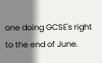one doing GCSE's right to the end of June.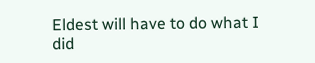Eldest will have to do what I did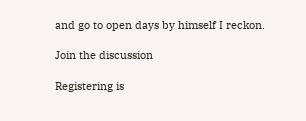and go to open days by himself I reckon.

Join the discussion

Registering is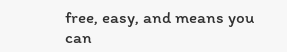free, easy, and means you can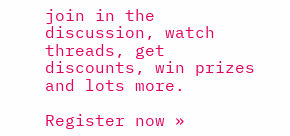join in the discussion, watch threads, get discounts, win prizes and lots more.

Register now »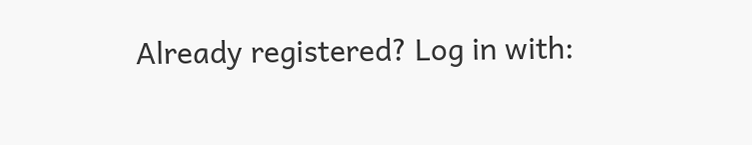Already registered? Log in with: